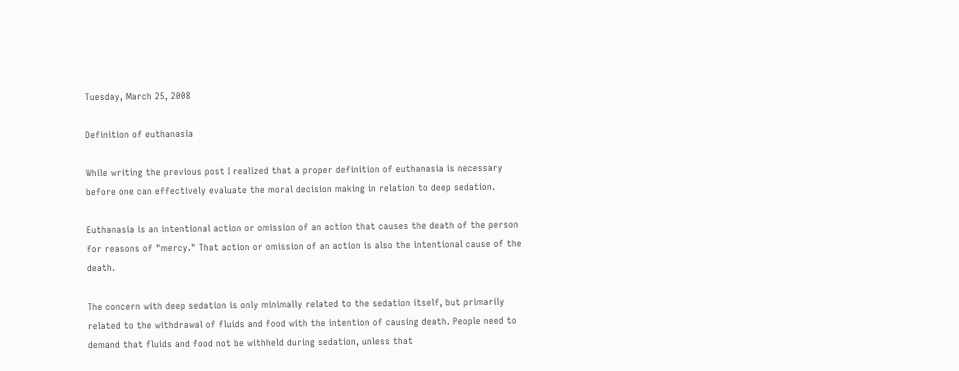Tuesday, March 25, 2008

Definition of euthanasia

While writing the previous post I realized that a proper definition of euthanasia is necessary before one can effectively evaluate the moral decision making in relation to deep sedation.

Euthanasia is an intentional action or omission of an action that causes the death of the person for reasons of "mercy." That action or omission of an action is also the intentional cause of the death.

The concern with deep sedation is only minimally related to the sedation itself, but primarily related to the withdrawal of fluids and food with the intention of causing death. People need to demand that fluids and food not be withheld during sedation, unless that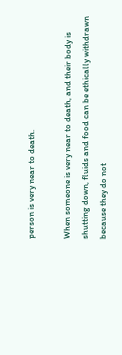person is very near to death.

When someone is very near to death, and their body is shutting down, fluids and food can be ethically withdrawn because they do not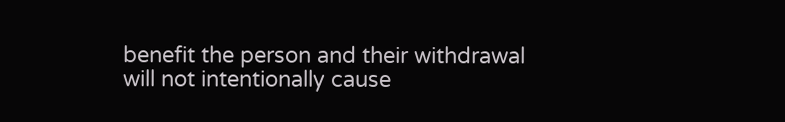benefit the person and their withdrawal will not intentionally cause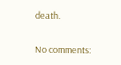death.

No comments: